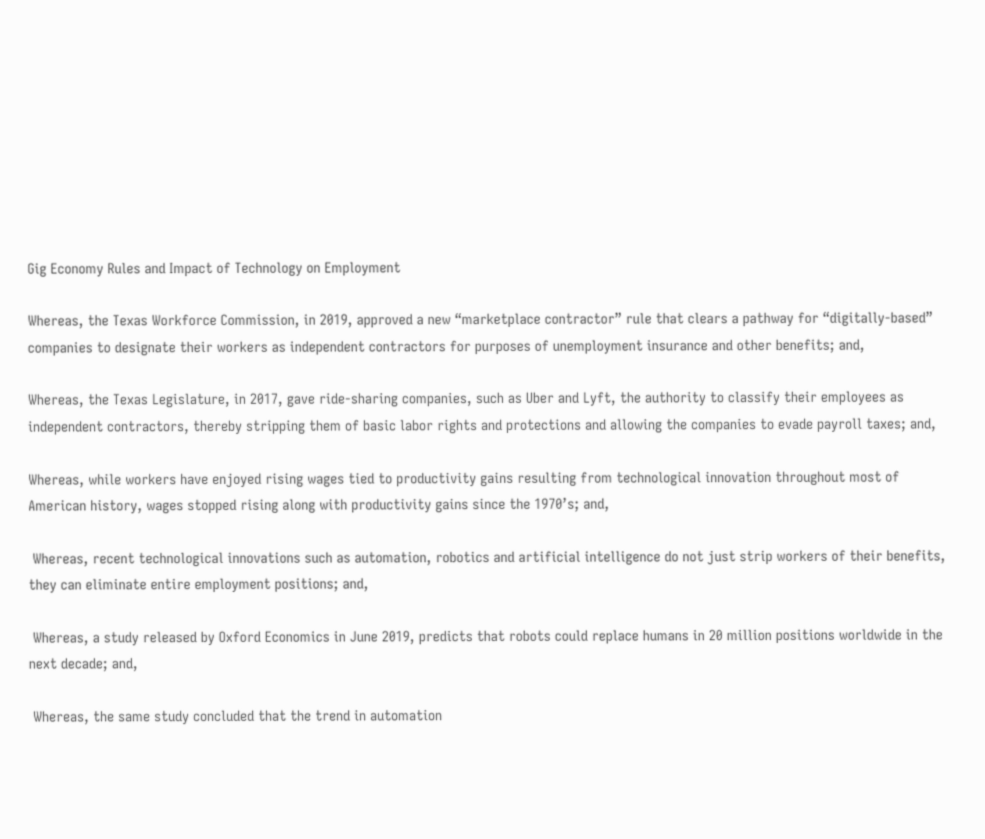Gig Economy Rules and Impact of Technology on Employment

Whereas, the Texas Workforce Commission, in 2019, approved a new “marketplace contractor” rule that clears a pathway for “digitally-based” companies to designate their workers as independent contractors for purposes of unemployment insurance and other benefits; and,

Whereas, the Texas Legislature, in 2017, gave ride-sharing companies, such as Uber and Lyft, the authority to classify their employees as independent contractors, thereby stripping them of basic labor rights and protections and allowing the companies to evade payroll taxes; and,

Whereas, while workers have enjoyed rising wages tied to productivity gains resulting from technological innovation throughout most of American history, wages stopped rising along with productivity gains since the 1970’s; and,

 Whereas, recent technological innovations such as automation, robotics and artificial intelligence do not just strip workers of their benefits, they can eliminate entire employment positions; and,

 Whereas, a study released by Oxford Economics in June 2019, predicts that robots could replace humans in 20 million positions worldwide in the next decade; and,

 Whereas, the same study concluded that the trend in automation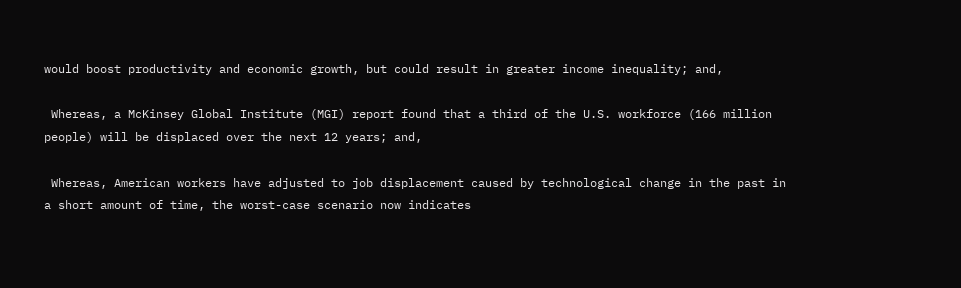would boost productivity and economic growth, but could result in greater income inequality; and,

 Whereas, a McKinsey Global Institute (MGI) report found that a third of the U.S. workforce (166 million people) will be displaced over the next 12 years; and,

 Whereas, American workers have adjusted to job displacement caused by technological change in the past in a short amount of time, the worst-case scenario now indicates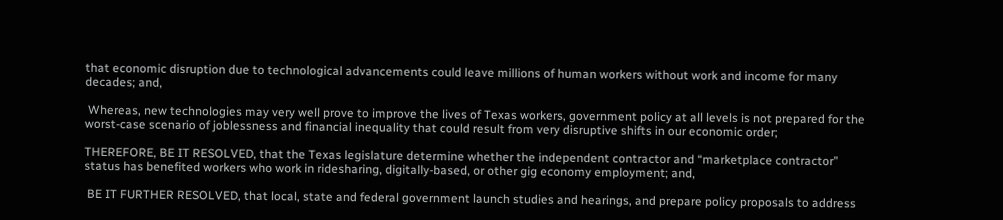that economic disruption due to technological advancements could leave millions of human workers without work and income for many decades; and,

 Whereas, new technologies may very well prove to improve the lives of Texas workers, government policy at all levels is not prepared for the worst-case scenario of joblessness and financial inequality that could result from very disruptive shifts in our economic order;

THEREFORE, BE IT RESOLVED, that the Texas legislature determine whether the independent contractor and “marketplace contractor” status has benefited workers who work in ridesharing, digitally-based, or other gig economy employment; and,

 BE IT FURTHER RESOLVED, that local, state and federal government launch studies and hearings, and prepare policy proposals to address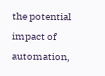the potential impact of automation,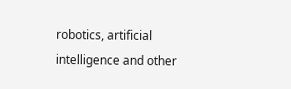robotics, artificial intelligence and other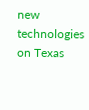new technologies on Texas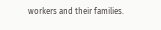workers and their families.